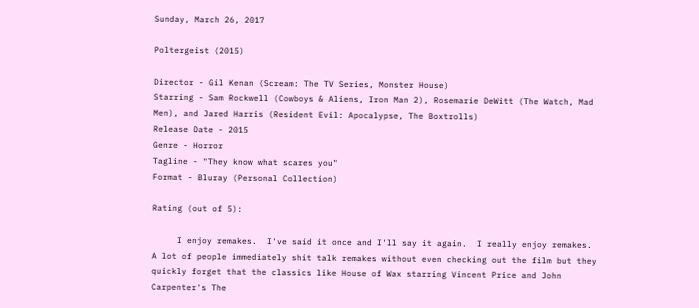Sunday, March 26, 2017

Poltergeist (2015)

Director - Gil Kenan (Scream: The TV Series, Monster House)
Starring - Sam Rockwell (Cowboys & Aliens, Iron Man 2), Rosemarie DeWitt (The Watch, Mad Men), and Jared Harris (Resident Evil: Apocalypse, The Boxtrolls)
Release Date - 2015
Genre - Horror
Tagline - "They know what scares you"
Format - Bluray (Personal Collection)

Rating (out of 5):

     I enjoy remakes.  I've said it once and I'll say it again.  I really enjoy remakes.  A lot of people immediately shit talk remakes without even checking out the film but they quickly forget that the classics like House of Wax starring Vincent Price and John Carpenter's The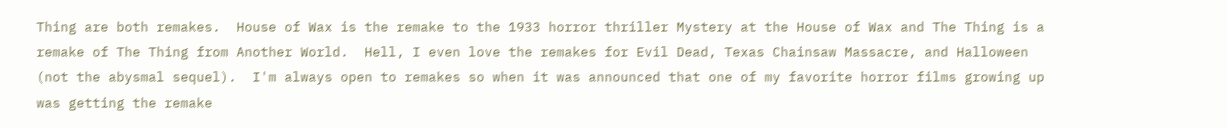Thing are both remakes.  House of Wax is the remake to the 1933 horror thriller Mystery at the House of Wax and The Thing is a remake of The Thing from Another World.  Hell, I even love the remakes for Evil Dead, Texas Chainsaw Massacre, and Halloween (not the abysmal sequel).  I'm always open to remakes so when it was announced that one of my favorite horror films growing up was getting the remake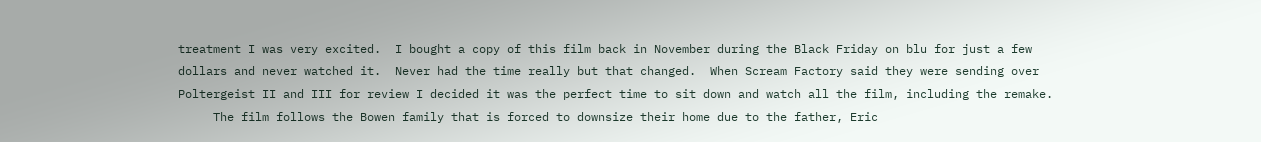treatment I was very excited.  I bought a copy of this film back in November during the Black Friday on blu for just a few dollars and never watched it.  Never had the time really but that changed.  When Scream Factory said they were sending over Poltergeist II and III for review I decided it was the perfect time to sit down and watch all the film, including the remake.
     The film follows the Bowen family that is forced to downsize their home due to the father, Eric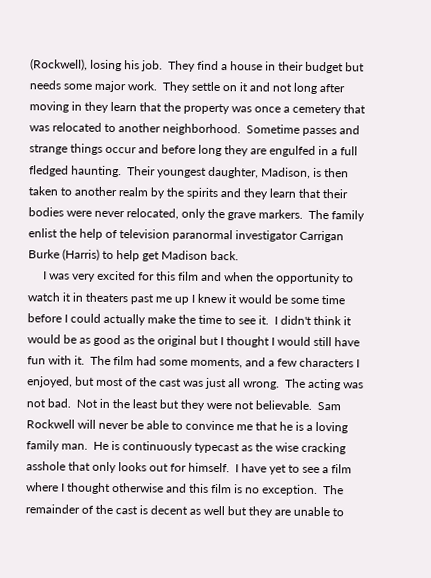(Rockwell), losing his job.  They find a house in their budget but needs some major work.  They settle on it and not long after moving in they learn that the property was once a cemetery that was relocated to another neighborhood.  Sometime passes and strange things occur and before long they are engulfed in a full fledged haunting.  Their youngest daughter, Madison, is then taken to another realm by the spirits and they learn that their bodies were never relocated, only the grave markers.  The family enlist the help of television paranormal investigator Carrigan Burke (Harris) to help get Madison back.
     I was very excited for this film and when the opportunity to watch it in theaters past me up I knew it would be some time before I could actually make the time to see it.  I didn't think it would be as good as the original but I thought I would still have fun with it.  The film had some moments, and a few characters I enjoyed, but most of the cast was just all wrong.  The acting was not bad.  Not in the least but they were not believable.  Sam Rockwell will never be able to convince me that he is a loving family man.  He is continuously typecast as the wise cracking asshole that only looks out for himself.  I have yet to see a film where I thought otherwise and this film is no exception.  The remainder of the cast is decent as well but they are unable to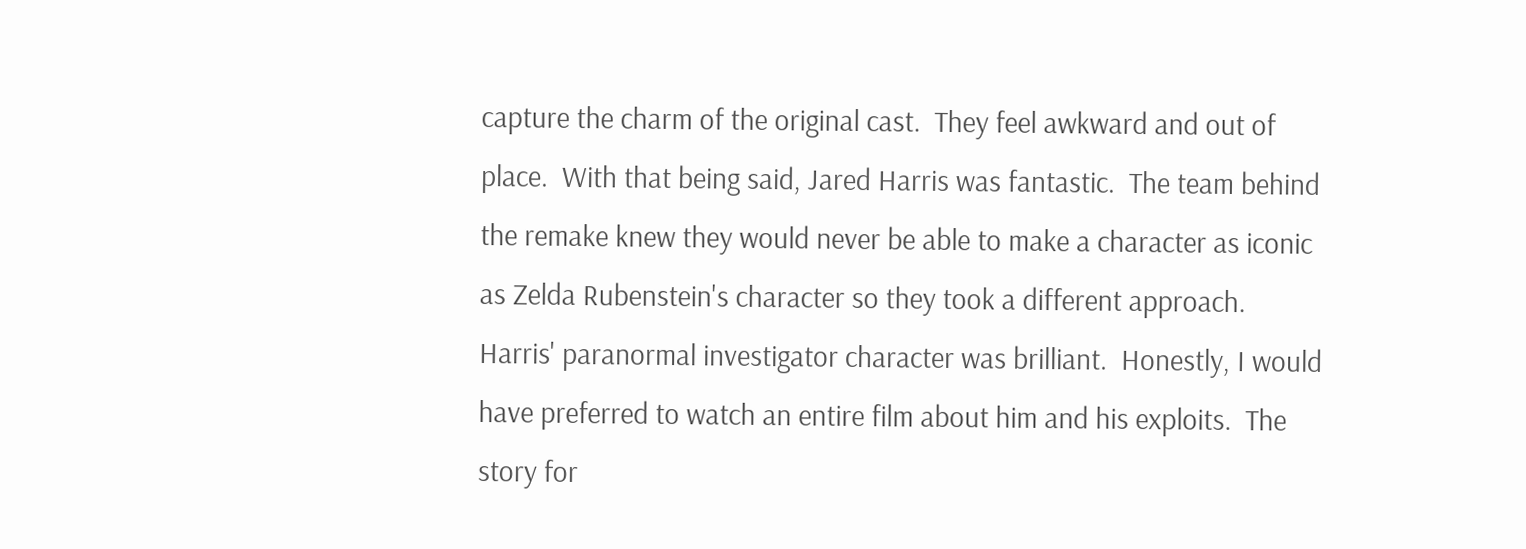capture the charm of the original cast.  They feel awkward and out of place.  With that being said, Jared Harris was fantastic.  The team behind the remake knew they would never be able to make a character as iconic as Zelda Rubenstein's character so they took a different approach.  Harris' paranormal investigator character was brilliant.  Honestly, I would have preferred to watch an entire film about him and his exploits.  The story for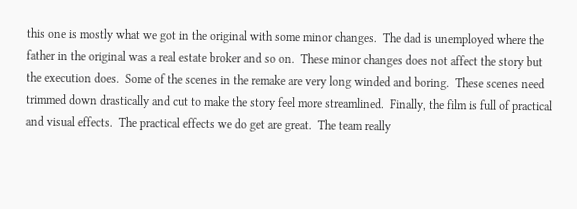this one is mostly what we got in the original with some minor changes.  The dad is unemployed where the father in the original was a real estate broker and so on.  These minor changes does not affect the story but the execution does.  Some of the scenes in the remake are very long winded and boring.  These scenes need trimmed down drastically and cut to make the story feel more streamlined.  Finally, the film is full of practical and visual effects.  The practical effects we do get are great.  The team really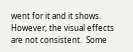went for it and it shows.  However, the visual effects are not consistent.  Some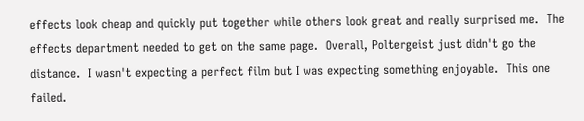effects look cheap and quickly put together while others look great and really surprised me.  The effects department needed to get on the same page.  Overall, Poltergeist just didn't go the distance.  I wasn't expecting a perfect film but I was expecting something enjoyable.  This one failed.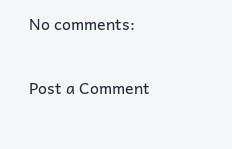No comments:

Post a Comment